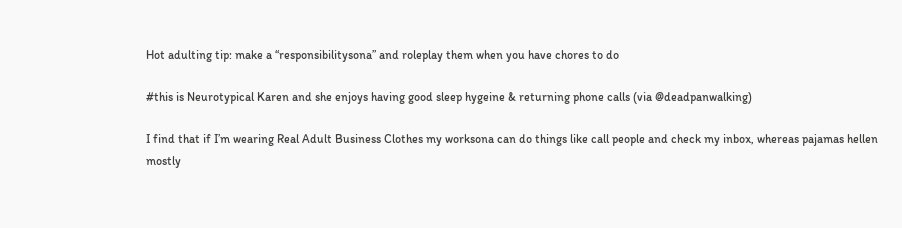Hot adulting tip: make a “responsibilitysona” and roleplay them when you have chores to do

#this is Neurotypical Karen and she enjoys having good sleep hygeine & returning phone calls (via @deadpanwalking)

I find that if I’m wearing Real Adult Business Clothes my worksona can do things like call people and check my inbox, whereas pajamas hellen mostly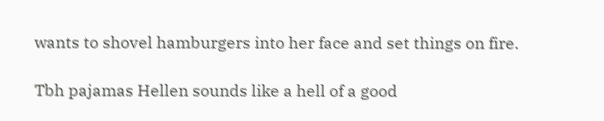wants to shovel hamburgers into her face and set things on fire.

Tbh pajamas Hellen sounds like a hell of a good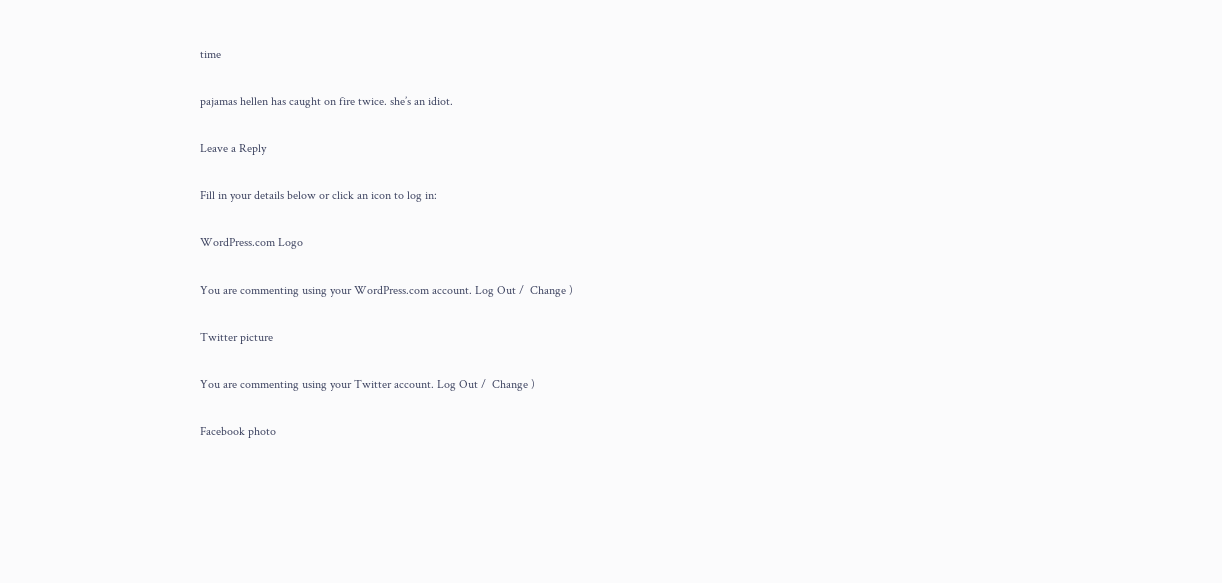time

pajamas hellen has caught on fire twice. she’s an idiot.

Leave a Reply

Fill in your details below or click an icon to log in:

WordPress.com Logo

You are commenting using your WordPress.com account. Log Out /  Change )

Twitter picture

You are commenting using your Twitter account. Log Out /  Change )

Facebook photo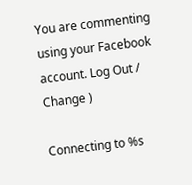You are commenting using your Facebook account. Log Out /  Change )

Connecting to %s